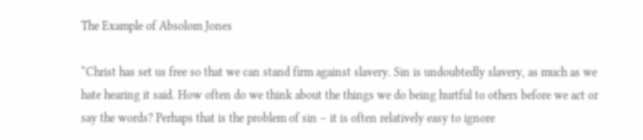The Example of Absolom Jones

“Christ has set us free so that we can stand firm against slavery. Sin is undoubtedly slavery, as much as we hate hearing it said. How often do we think about the things we do being hurtful to others before we act or say the words? Perhaps that is the problem of sin – it is often relatively easy to ignore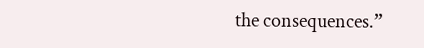the consequences.”